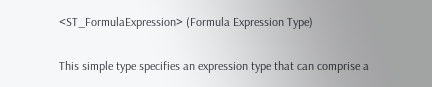<ST_FormulaExpression> (Formula Expression Type)

This simple type specifies an expression type that can comprise a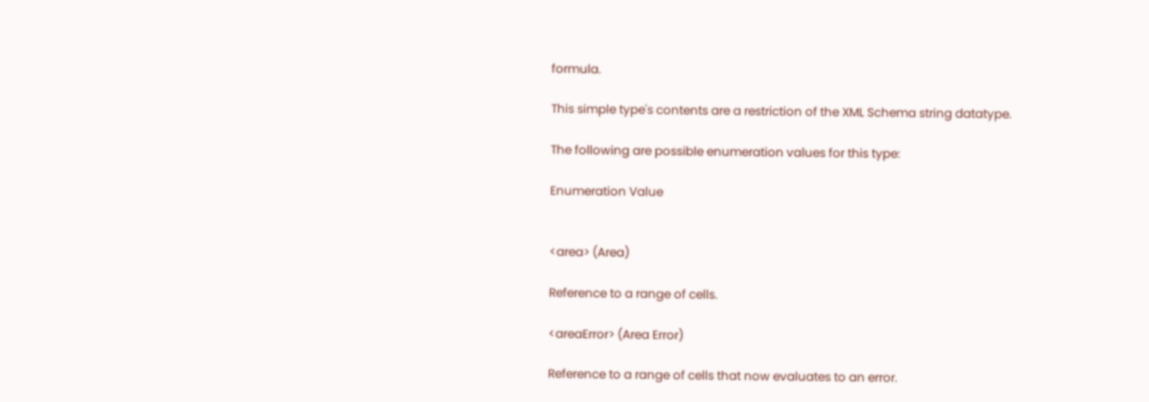formula.

This simple type's contents are a restriction of the XML Schema string datatype.

The following are possible enumeration values for this type:

Enumeration Value


<area> (Area)

Reference to a range of cells.

<areaError> (Area Error)

Reference to a range of cells that now evaluates to an error.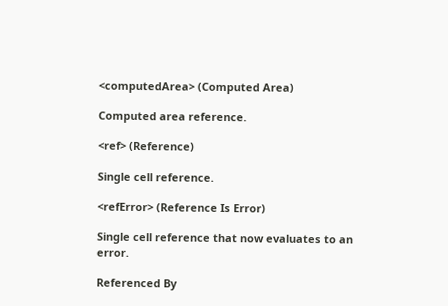<computedArea> (Computed Area)

Computed area reference.

<ref> (Reference)

Single cell reference.

<refError> (Reference Is Error)

Single cell reference that now evaluates to an error.

Referenced By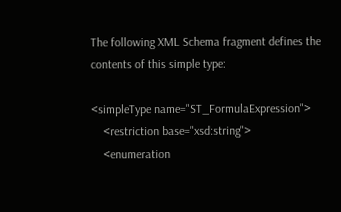The following XML Schema fragment defines the contents of this simple type:

<simpleType name="ST_FormulaExpression">
    <restriction base="xsd:string">
    <enumeration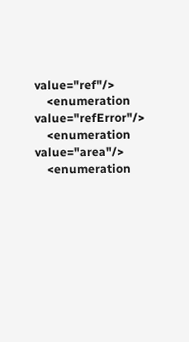value="ref"/>
    <enumeration value="refError"/>
    <enumeration value="area"/>
    <enumeration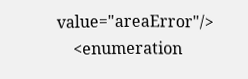value="areaError"/>
    <enumeration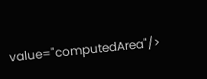value="computedArea"/>